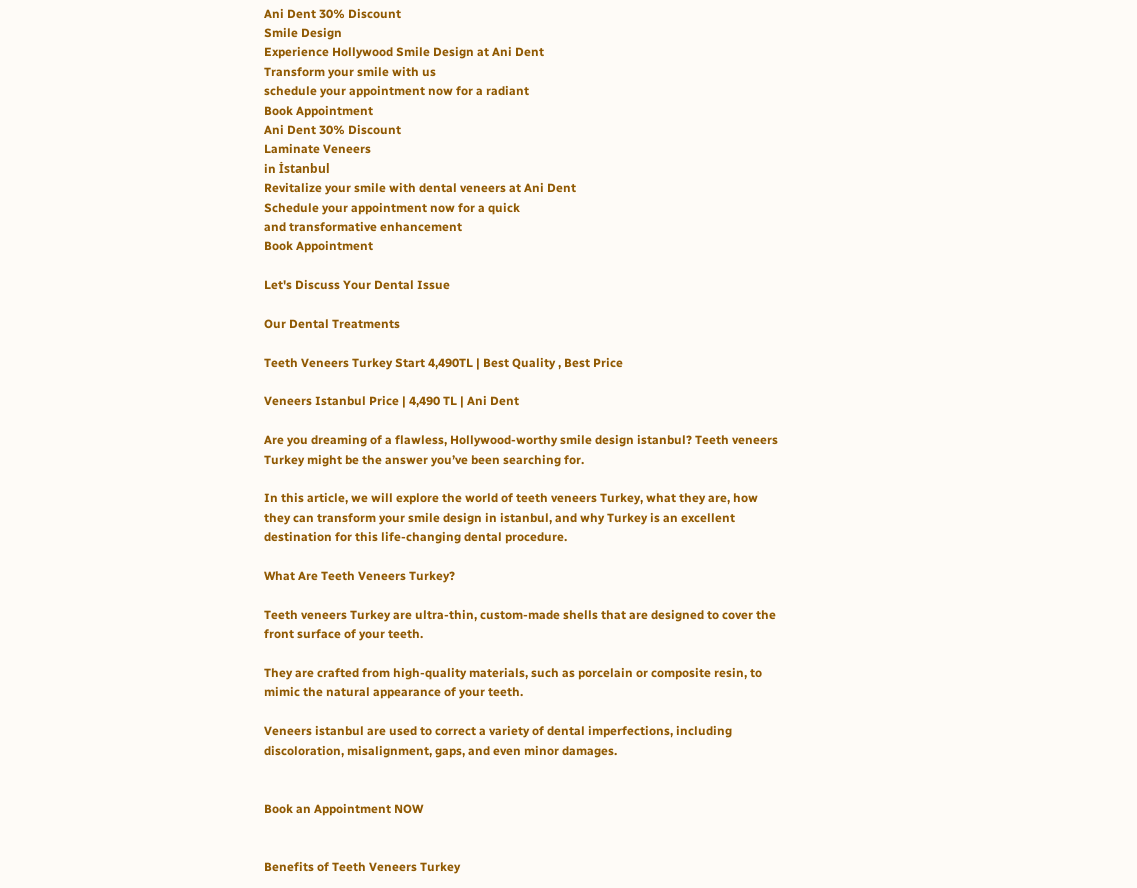Ani Dent 30% Discount
Smile Design
Experience Hollywood Smile Design at Ani Dent
Transform your smile with us
schedule your appointment now for a radiant
Book Appointment
Ani Dent 30% Discount
Laminate Veneers
in İstanbul
Revitalize your smile with dental veneers at Ani Dent
Schedule your appointment now for a quick
and transformative enhancement
Book Appointment

Let's Discuss Your Dental Issue

Our Dental Treatments

Teeth Veneers Turkey Start 4,490TL | Best Quality , Best Price

Veneers Istanbul Price | 4,490 TL | Ani Dent

Are you dreaming of a flawless, Hollywood-worthy smile design istanbul? Teeth veneers Turkey might be the answer you’ve been searching for.

In this article, we will explore the world of teeth veneers Turkey, what they are, how they can transform your smile design in istanbul, and why Turkey is an excellent destination for this life-changing dental procedure.

What Are Teeth Veneers Turkey?

Teeth veneers Turkey are ultra-thin, custom-made shells that are designed to cover the front surface of your teeth.

They are crafted from high-quality materials, such as porcelain or composite resin, to mimic the natural appearance of your teeth.

Veneers istanbul are used to correct a variety of dental imperfections, including discoloration, misalignment, gaps, and even minor damages.


Book an Appointment NOW


Benefits of Teeth Veneers Turkey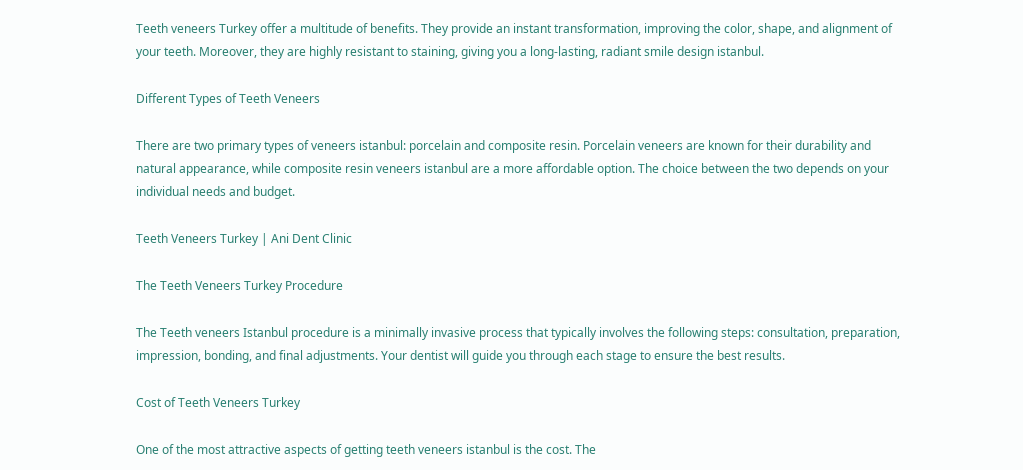Teeth veneers Turkey offer a multitude of benefits. They provide an instant transformation, improving the color, shape, and alignment of your teeth. Moreover, they are highly resistant to staining, giving you a long-lasting, radiant smile design istanbul.

Different Types of Teeth Veneers

There are two primary types of veneers istanbul: porcelain and composite resin. Porcelain veneers are known for their durability and natural appearance, while composite resin veneers istanbul are a more affordable option. The choice between the two depends on your individual needs and budget.

Teeth Veneers Turkey | Ani Dent Clinic

The Teeth Veneers Turkey Procedure

The Teeth veneers Istanbul procedure is a minimally invasive process that typically involves the following steps: consultation, preparation, impression, bonding, and final adjustments. Your dentist will guide you through each stage to ensure the best results.

Cost of Teeth Veneers Turkey

One of the most attractive aspects of getting teeth veneers istanbul is the cost. The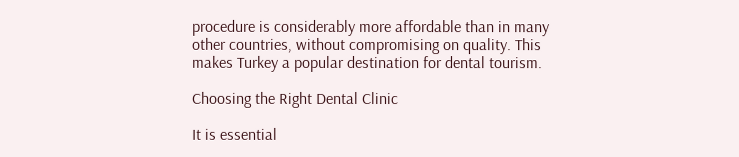procedure is considerably more affordable than in many other countries, without compromising on quality. This makes Turkey a popular destination for dental tourism.

Choosing the Right Dental Clinic

It is essential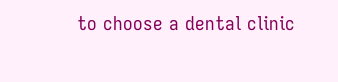to choose a dental clinic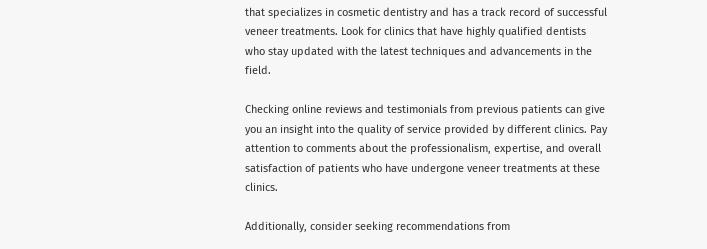that specializes in cosmetic dentistry and has a track record of successful veneer treatments. Look for clinics that have highly qualified dentists who stay updated with the latest techniques and advancements in the field.

Checking online reviews and testimonials from previous patients can give you an insight into the quality of service provided by different clinics. Pay attention to comments about the professionalism, expertise, and overall satisfaction of patients who have undergone veneer treatments at these clinics.

Additionally, consider seeking recommendations from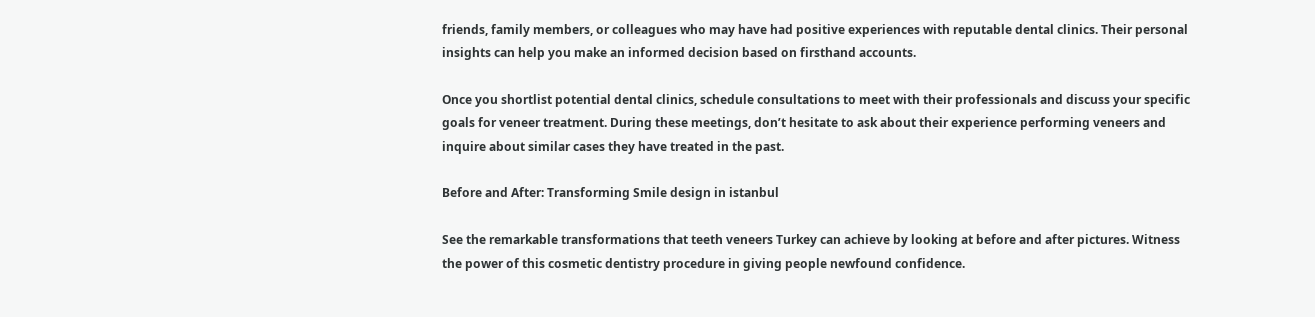friends, family members, or colleagues who may have had positive experiences with reputable dental clinics. Their personal insights can help you make an informed decision based on firsthand accounts.

Once you shortlist potential dental clinics, schedule consultations to meet with their professionals and discuss your specific goals for veneer treatment. During these meetings, don’t hesitate to ask about their experience performing veneers and inquire about similar cases they have treated in the past.

Before and After: Transforming Smile design in istanbul

See the remarkable transformations that teeth veneers Turkey can achieve by looking at before and after pictures. Witness the power of this cosmetic dentistry procedure in giving people newfound confidence.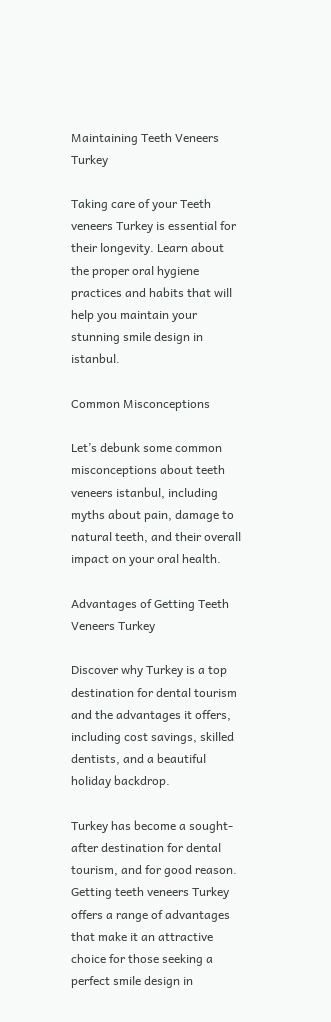Maintaining Teeth Veneers Turkey

Taking care of your Teeth veneers Turkey is essential for their longevity. Learn about the proper oral hygiene practices and habits that will help you maintain your stunning smile design in istanbul.

Common Misconceptions

Let’s debunk some common misconceptions about teeth veneers istanbul, including myths about pain, damage to natural teeth, and their overall impact on your oral health.

Advantages of Getting Teeth Veneers Turkey

Discover why Turkey is a top destination for dental tourism and the advantages it offers, including cost savings, skilled dentists, and a beautiful holiday backdrop.

Turkey has become a sought-after destination for dental tourism, and for good reason. Getting teeth veneers Turkey offers a range of advantages that make it an attractive choice for those seeking a perfect smile design in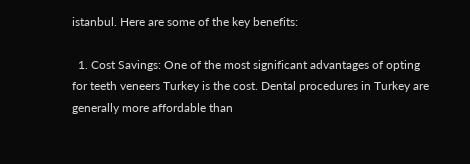istanbul. Here are some of the key benefits:

  1. Cost Savings: One of the most significant advantages of opting for teeth veneers Turkey is the cost. Dental procedures in Turkey are generally more affordable than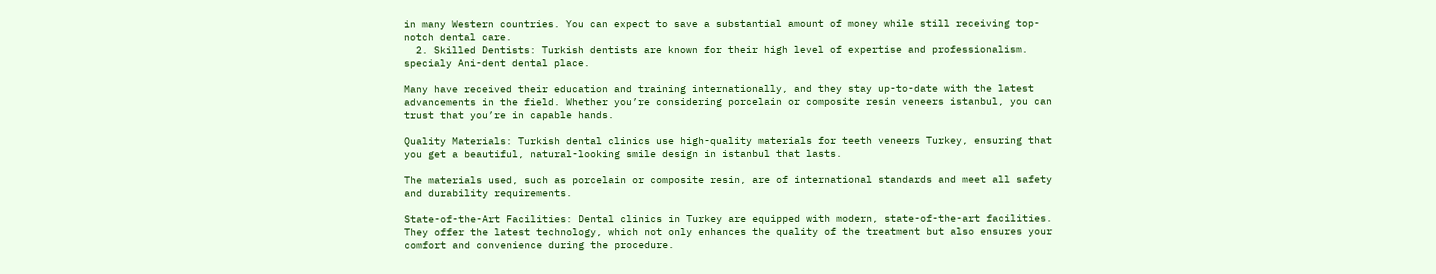in many Western countries. You can expect to save a substantial amount of money while still receiving top-notch dental care.
  2. Skilled Dentists: Turkish dentists are known for their high level of expertise and professionalism. specialy Ani-dent dental place.

Many have received their education and training internationally, and they stay up-to-date with the latest advancements in the field. Whether you’re considering porcelain or composite resin veneers istanbul, you can trust that you’re in capable hands.

Quality Materials: Turkish dental clinics use high-quality materials for teeth veneers Turkey, ensuring that you get a beautiful, natural-looking smile design in istanbul that lasts.

The materials used, such as porcelain or composite resin, are of international standards and meet all safety and durability requirements.

State-of-the-Art Facilities: Dental clinics in Turkey are equipped with modern, state-of-the-art facilities. They offer the latest technology, which not only enhances the quality of the treatment but also ensures your comfort and convenience during the procedure.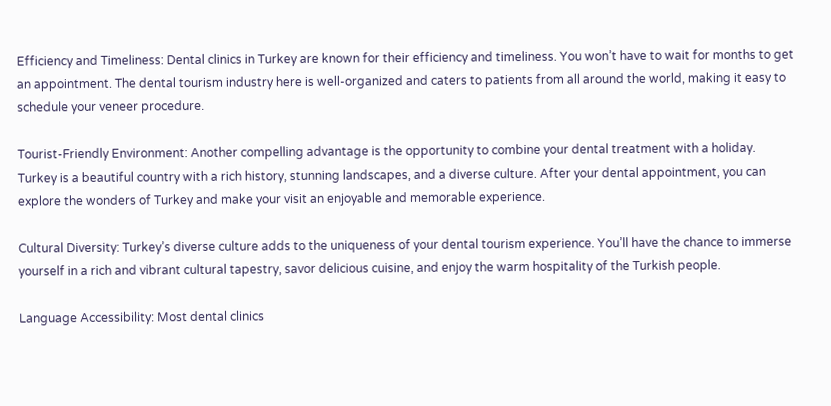Efficiency and Timeliness: Dental clinics in Turkey are known for their efficiency and timeliness. You won’t have to wait for months to get an appointment. The dental tourism industry here is well-organized and caters to patients from all around the world, making it easy to schedule your veneer procedure.

Tourist-Friendly Environment: Another compelling advantage is the opportunity to combine your dental treatment with a holiday. Turkey is a beautiful country with a rich history, stunning landscapes, and a diverse culture. After your dental appointment, you can explore the wonders of Turkey and make your visit an enjoyable and memorable experience.

Cultural Diversity: Turkey’s diverse culture adds to the uniqueness of your dental tourism experience. You’ll have the chance to immerse yourself in a rich and vibrant cultural tapestry, savor delicious cuisine, and enjoy the warm hospitality of the Turkish people.

Language Accessibility: Most dental clinics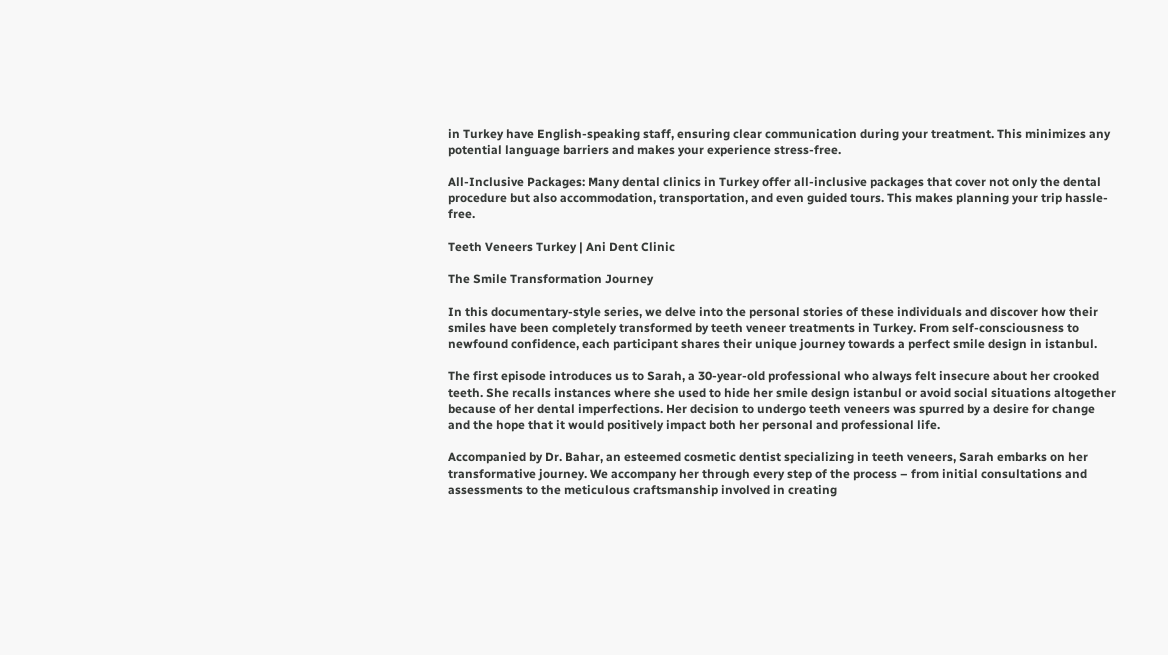in Turkey have English-speaking staff, ensuring clear communication during your treatment. This minimizes any potential language barriers and makes your experience stress-free.

All-Inclusive Packages: Many dental clinics in Turkey offer all-inclusive packages that cover not only the dental procedure but also accommodation, transportation, and even guided tours. This makes planning your trip hassle-free.

Teeth Veneers Turkey | Ani Dent Clinic

The Smile Transformation Journey

In this documentary-style series, we delve into the personal stories of these individuals and discover how their smiles have been completely transformed by teeth veneer treatments in Turkey. From self-consciousness to newfound confidence, each participant shares their unique journey towards a perfect smile design in istanbul.

The first episode introduces us to Sarah, a 30-year-old professional who always felt insecure about her crooked teeth. She recalls instances where she used to hide her smile design istanbul or avoid social situations altogether because of her dental imperfections. Her decision to undergo teeth veneers was spurred by a desire for change and the hope that it would positively impact both her personal and professional life.

Accompanied by Dr. Bahar, an esteemed cosmetic dentist specializing in teeth veneers, Sarah embarks on her transformative journey. We accompany her through every step of the process – from initial consultations and assessments to the meticulous craftsmanship involved in creating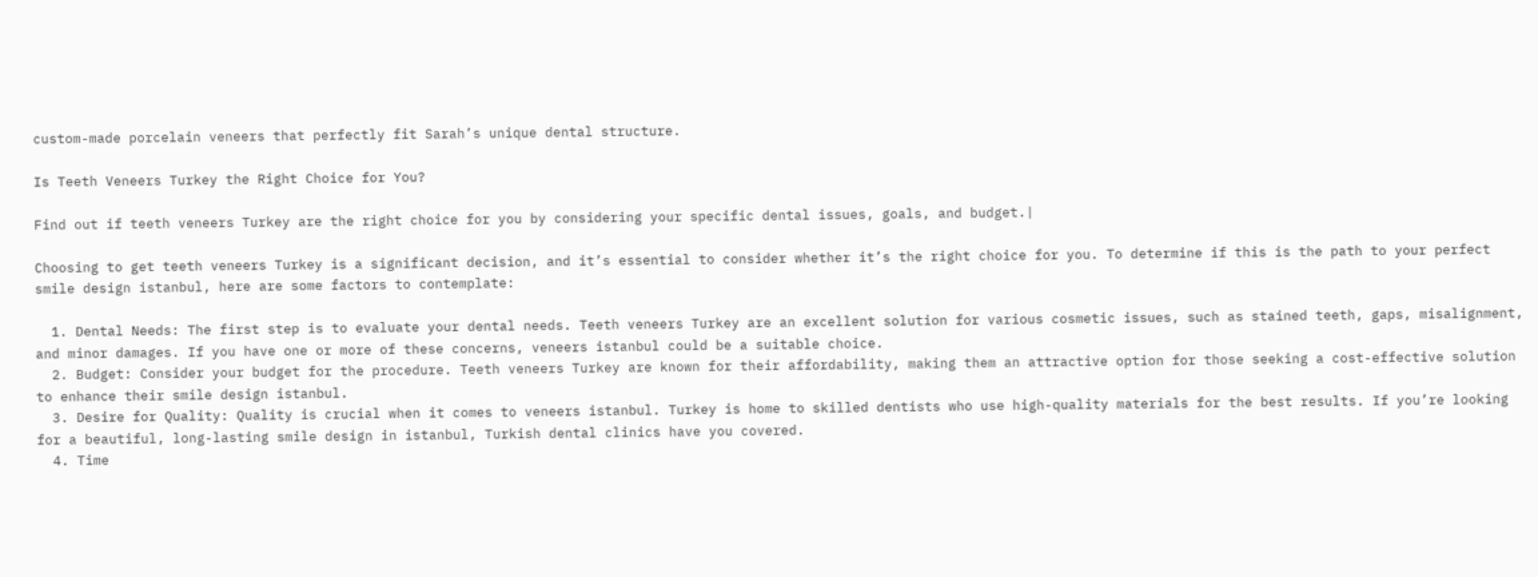custom-made porcelain veneers that perfectly fit Sarah’s unique dental structure.

Is Teeth Veneers Turkey the Right Choice for You?

Find out if teeth veneers Turkey are the right choice for you by considering your specific dental issues, goals, and budget.|

Choosing to get teeth veneers Turkey is a significant decision, and it’s essential to consider whether it’s the right choice for you. To determine if this is the path to your perfect smile design istanbul, here are some factors to contemplate:

  1. Dental Needs: The first step is to evaluate your dental needs. Teeth veneers Turkey are an excellent solution for various cosmetic issues, such as stained teeth, gaps, misalignment, and minor damages. If you have one or more of these concerns, veneers istanbul could be a suitable choice.
  2. Budget: Consider your budget for the procedure. Teeth veneers Turkey are known for their affordability, making them an attractive option for those seeking a cost-effective solution to enhance their smile design istanbul.
  3. Desire for Quality: Quality is crucial when it comes to veneers istanbul. Turkey is home to skilled dentists who use high-quality materials for the best results. If you’re looking for a beautiful, long-lasting smile design in istanbul, Turkish dental clinics have you covered.
  4. Time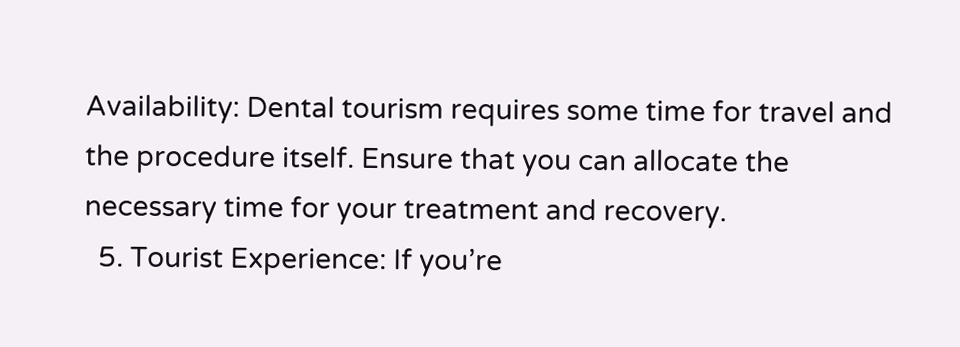Availability: Dental tourism requires some time for travel and the procedure itself. Ensure that you can allocate the necessary time for your treatment and recovery.
  5. Tourist Experience: If you’re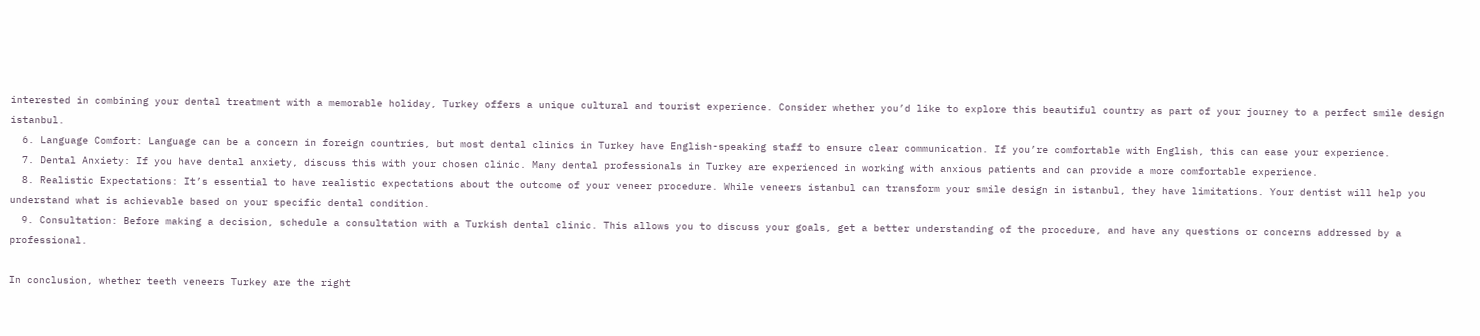interested in combining your dental treatment with a memorable holiday, Turkey offers a unique cultural and tourist experience. Consider whether you’d like to explore this beautiful country as part of your journey to a perfect smile design istanbul.
  6. Language Comfort: Language can be a concern in foreign countries, but most dental clinics in Turkey have English-speaking staff to ensure clear communication. If you’re comfortable with English, this can ease your experience.
  7. Dental Anxiety: If you have dental anxiety, discuss this with your chosen clinic. Many dental professionals in Turkey are experienced in working with anxious patients and can provide a more comfortable experience.
  8. Realistic Expectations: It’s essential to have realistic expectations about the outcome of your veneer procedure. While veneers istanbul can transform your smile design in istanbul, they have limitations. Your dentist will help you understand what is achievable based on your specific dental condition.
  9. Consultation: Before making a decision, schedule a consultation with a Turkish dental clinic. This allows you to discuss your goals, get a better understanding of the procedure, and have any questions or concerns addressed by a professional.

In conclusion, whether teeth veneers Turkey are the right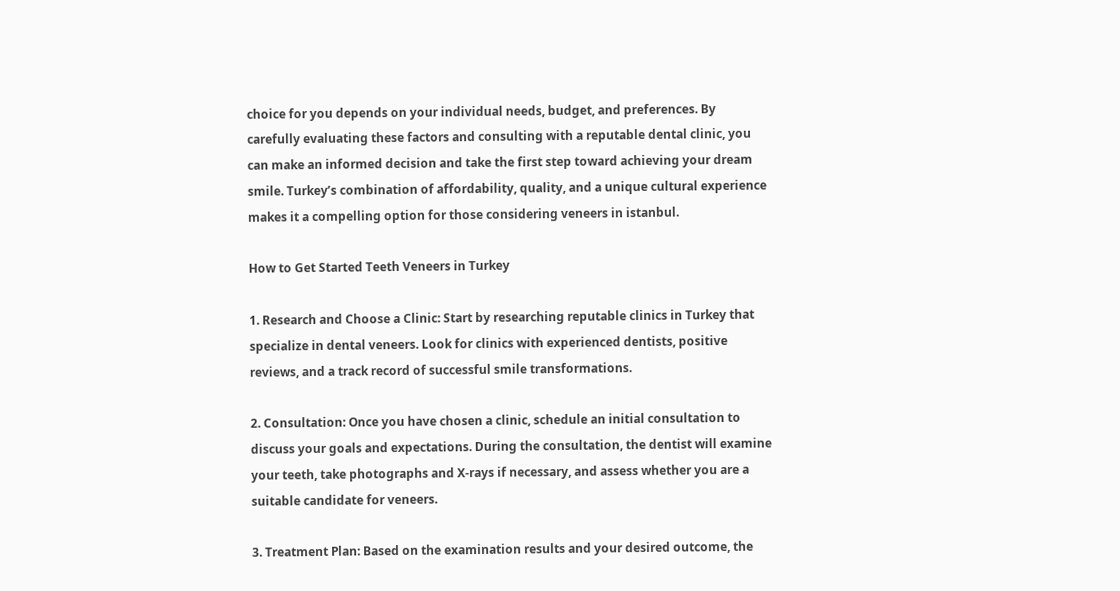choice for you depends on your individual needs, budget, and preferences. By carefully evaluating these factors and consulting with a reputable dental clinic, you can make an informed decision and take the first step toward achieving your dream smile. Turkey’s combination of affordability, quality, and a unique cultural experience makes it a compelling option for those considering veneers in istanbul.

How to Get Started Teeth Veneers in Turkey

1. Research and Choose a Clinic: Start by researching reputable clinics in Turkey that specialize in dental veneers. Look for clinics with experienced dentists, positive reviews, and a track record of successful smile transformations.

2. Consultation: Once you have chosen a clinic, schedule an initial consultation to discuss your goals and expectations. During the consultation, the dentist will examine your teeth, take photographs and X-rays if necessary, and assess whether you are a suitable candidate for veneers.

3. Treatment Plan: Based on the examination results and your desired outcome, the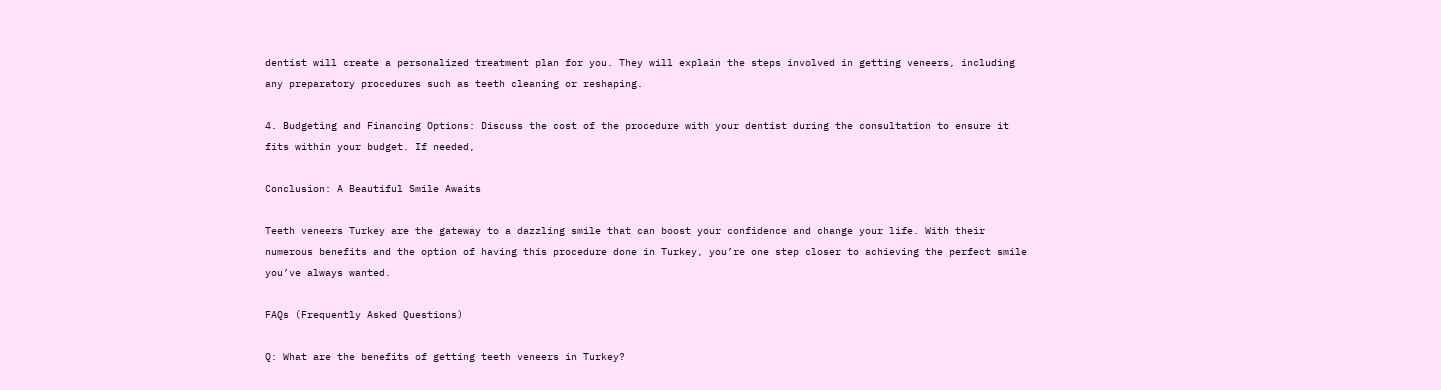dentist will create a personalized treatment plan for you. They will explain the steps involved in getting veneers, including any preparatory procedures such as teeth cleaning or reshaping.

4. Budgeting and Financing Options: Discuss the cost of the procedure with your dentist during the consultation to ensure it fits within your budget. If needed,

Conclusion: A Beautiful Smile Awaits

Teeth veneers Turkey are the gateway to a dazzling smile that can boost your confidence and change your life. With their numerous benefits and the option of having this procedure done in Turkey, you’re one step closer to achieving the perfect smile you’ve always wanted.

FAQs (Frequently Asked Questions)

Q: What are the benefits of getting teeth veneers in Turkey?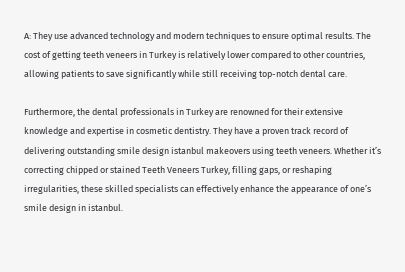A: They use advanced technology and modern techniques to ensure optimal results. The cost of getting teeth veneers in Turkey is relatively lower compared to other countries, allowing patients to save significantly while still receiving top-notch dental care.

Furthermore, the dental professionals in Turkey are renowned for their extensive knowledge and expertise in cosmetic dentistry. They have a proven track record of delivering outstanding smile design istanbul makeovers using teeth veneers. Whether it’s correcting chipped or stained Teeth Veneers Turkey, filling gaps, or reshaping irregularities, these skilled specialists can effectively enhance the appearance of one’s smile design in istanbul.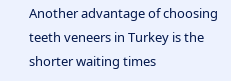Another advantage of choosing teeth veneers in Turkey is the shorter waiting times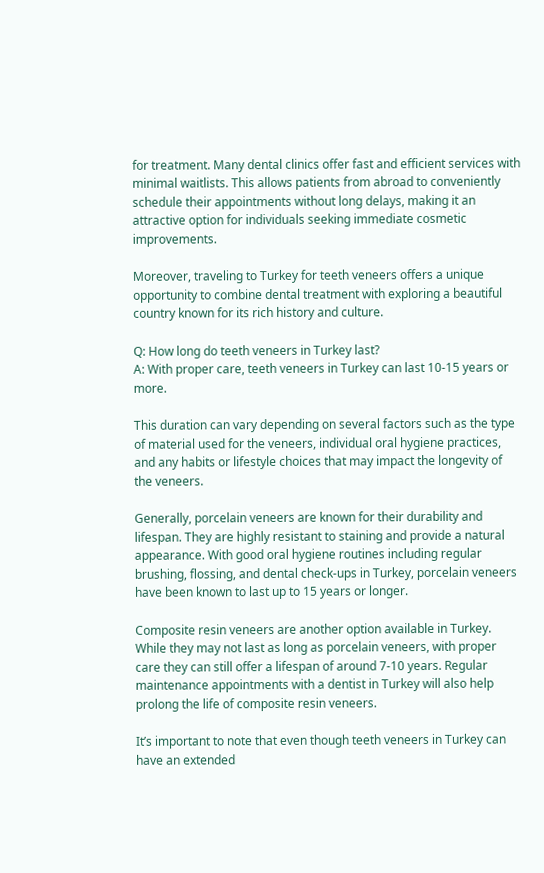for treatment. Many dental clinics offer fast and efficient services with minimal waitlists. This allows patients from abroad to conveniently schedule their appointments without long delays, making it an attractive option for individuals seeking immediate cosmetic improvements.

Moreover, traveling to Turkey for teeth veneers offers a unique opportunity to combine dental treatment with exploring a beautiful country known for its rich history and culture.

Q: How long do teeth veneers in Turkey last?
A: With proper care, teeth veneers in Turkey can last 10-15 years or more.

This duration can vary depending on several factors such as the type of material used for the veneers, individual oral hygiene practices, and any habits or lifestyle choices that may impact the longevity of the veneers.

Generally, porcelain veneers are known for their durability and lifespan. They are highly resistant to staining and provide a natural appearance. With good oral hygiene routines including regular brushing, flossing, and dental check-ups in Turkey, porcelain veneers have been known to last up to 15 years or longer.

Composite resin veneers are another option available in Turkey. While they may not last as long as porcelain veneers, with proper care they can still offer a lifespan of around 7-10 years. Regular maintenance appointments with a dentist in Turkey will also help prolong the life of composite resin veneers.

It’s important to note that even though teeth veneers in Turkey can have an extended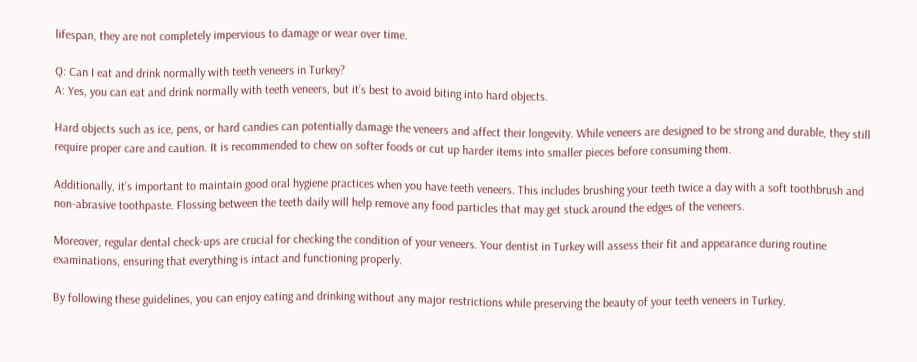lifespan, they are not completely impervious to damage or wear over time.

Q: Can I eat and drink normally with teeth veneers in Turkey?
A: Yes, you can eat and drink normally with teeth veneers, but it’s best to avoid biting into hard objects.

Hard objects such as ice, pens, or hard candies can potentially damage the veneers and affect their longevity. While veneers are designed to be strong and durable, they still require proper care and caution. It is recommended to chew on softer foods or cut up harder items into smaller pieces before consuming them.

Additionally, it’s important to maintain good oral hygiene practices when you have teeth veneers. This includes brushing your teeth twice a day with a soft toothbrush and non-abrasive toothpaste. Flossing between the teeth daily will help remove any food particles that may get stuck around the edges of the veneers.

Moreover, regular dental check-ups are crucial for checking the condition of your veneers. Your dentist in Turkey will assess their fit and appearance during routine examinations, ensuring that everything is intact and functioning properly.

By following these guidelines, you can enjoy eating and drinking without any major restrictions while preserving the beauty of your teeth veneers in Turkey.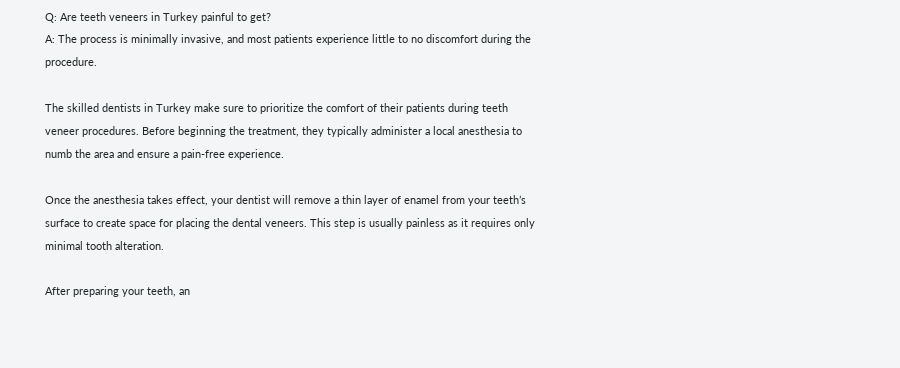Q: Are teeth veneers in Turkey painful to get?
A: The process is minimally invasive, and most patients experience little to no discomfort during the procedure.

The skilled dentists in Turkey make sure to prioritize the comfort of their patients during teeth veneer procedures. Before beginning the treatment, they typically administer a local anesthesia to numb the area and ensure a pain-free experience.

Once the anesthesia takes effect, your dentist will remove a thin layer of enamel from your teeth’s surface to create space for placing the dental veneers. This step is usually painless as it requires only minimal tooth alteration.

After preparing your teeth, an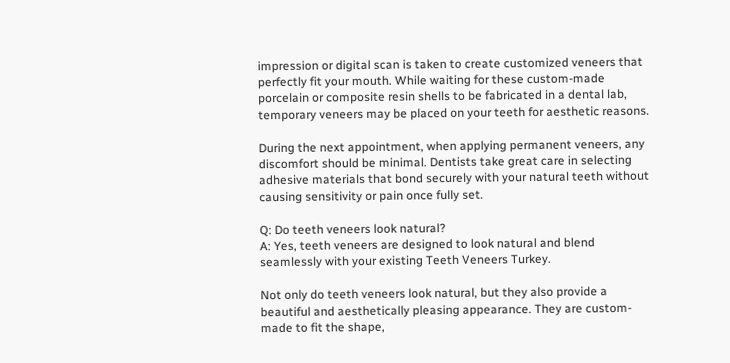impression or digital scan is taken to create customized veneers that perfectly fit your mouth. While waiting for these custom-made porcelain or composite resin shells to be fabricated in a dental lab, temporary veneers may be placed on your teeth for aesthetic reasons.

During the next appointment, when applying permanent veneers, any discomfort should be minimal. Dentists take great care in selecting adhesive materials that bond securely with your natural teeth without causing sensitivity or pain once fully set.

Q: Do teeth veneers look natural?
A: Yes, teeth veneers are designed to look natural and blend seamlessly with your existing Teeth Veneers Turkey.

Not only do teeth veneers look natural, but they also provide a beautiful and aesthetically pleasing appearance. They are custom-made to fit the shape,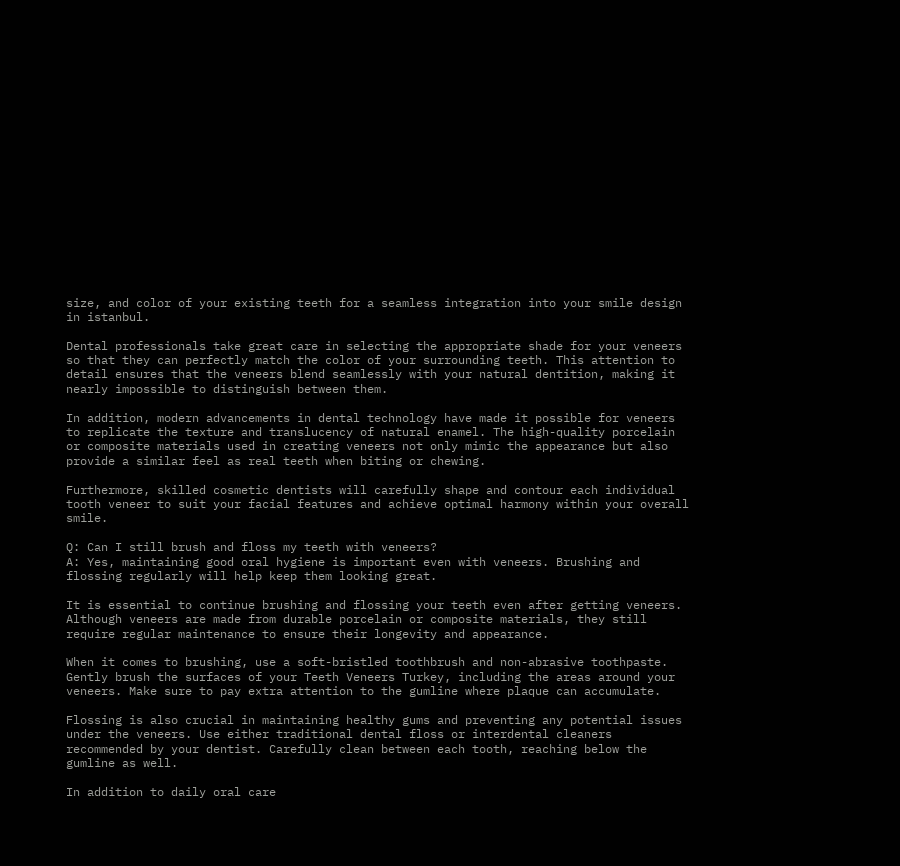size, and color of your existing teeth for a seamless integration into your smile design in istanbul.

Dental professionals take great care in selecting the appropriate shade for your veneers so that they can perfectly match the color of your surrounding teeth. This attention to detail ensures that the veneers blend seamlessly with your natural dentition, making it nearly impossible to distinguish between them.

In addition, modern advancements in dental technology have made it possible for veneers to replicate the texture and translucency of natural enamel. The high-quality porcelain or composite materials used in creating veneers not only mimic the appearance but also provide a similar feel as real teeth when biting or chewing.

Furthermore, skilled cosmetic dentists will carefully shape and contour each individual tooth veneer to suit your facial features and achieve optimal harmony within your overall smile.

Q: Can I still brush and floss my teeth with veneers?
A: Yes, maintaining good oral hygiene is important even with veneers. Brushing and flossing regularly will help keep them looking great.

It is essential to continue brushing and flossing your teeth even after getting veneers. Although veneers are made from durable porcelain or composite materials, they still require regular maintenance to ensure their longevity and appearance.

When it comes to brushing, use a soft-bristled toothbrush and non-abrasive toothpaste. Gently brush the surfaces of your Teeth Veneers Turkey, including the areas around your veneers. Make sure to pay extra attention to the gumline where plaque can accumulate.

Flossing is also crucial in maintaining healthy gums and preventing any potential issues under the veneers. Use either traditional dental floss or interdental cleaners recommended by your dentist. Carefully clean between each tooth, reaching below the gumline as well.

In addition to daily oral care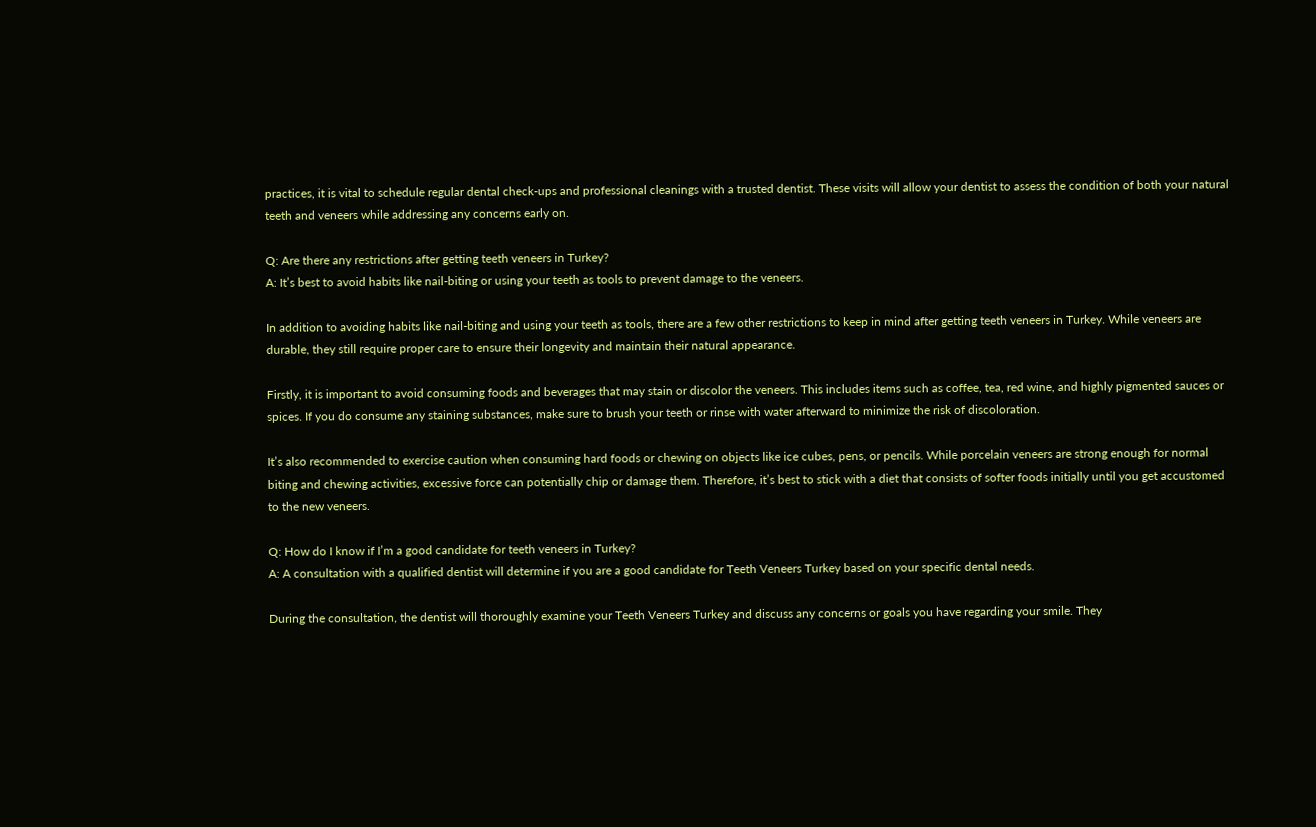practices, it is vital to schedule regular dental check-ups and professional cleanings with a trusted dentist. These visits will allow your dentist to assess the condition of both your natural teeth and veneers while addressing any concerns early on.

Q: Are there any restrictions after getting teeth veneers in Turkey?
A: It’s best to avoid habits like nail-biting or using your teeth as tools to prevent damage to the veneers.

In addition to avoiding habits like nail-biting and using your teeth as tools, there are a few other restrictions to keep in mind after getting teeth veneers in Turkey. While veneers are durable, they still require proper care to ensure their longevity and maintain their natural appearance.

Firstly, it is important to avoid consuming foods and beverages that may stain or discolor the veneers. This includes items such as coffee, tea, red wine, and highly pigmented sauces or spices. If you do consume any staining substances, make sure to brush your teeth or rinse with water afterward to minimize the risk of discoloration.

It’s also recommended to exercise caution when consuming hard foods or chewing on objects like ice cubes, pens, or pencils. While porcelain veneers are strong enough for normal biting and chewing activities, excessive force can potentially chip or damage them. Therefore, it’s best to stick with a diet that consists of softer foods initially until you get accustomed to the new veneers.

Q: How do I know if I’m a good candidate for teeth veneers in Turkey?
A: A consultation with a qualified dentist will determine if you are a good candidate for Teeth Veneers Turkey based on your specific dental needs.

During the consultation, the dentist will thoroughly examine your Teeth Veneers Turkey and discuss any concerns or goals you have regarding your smile. They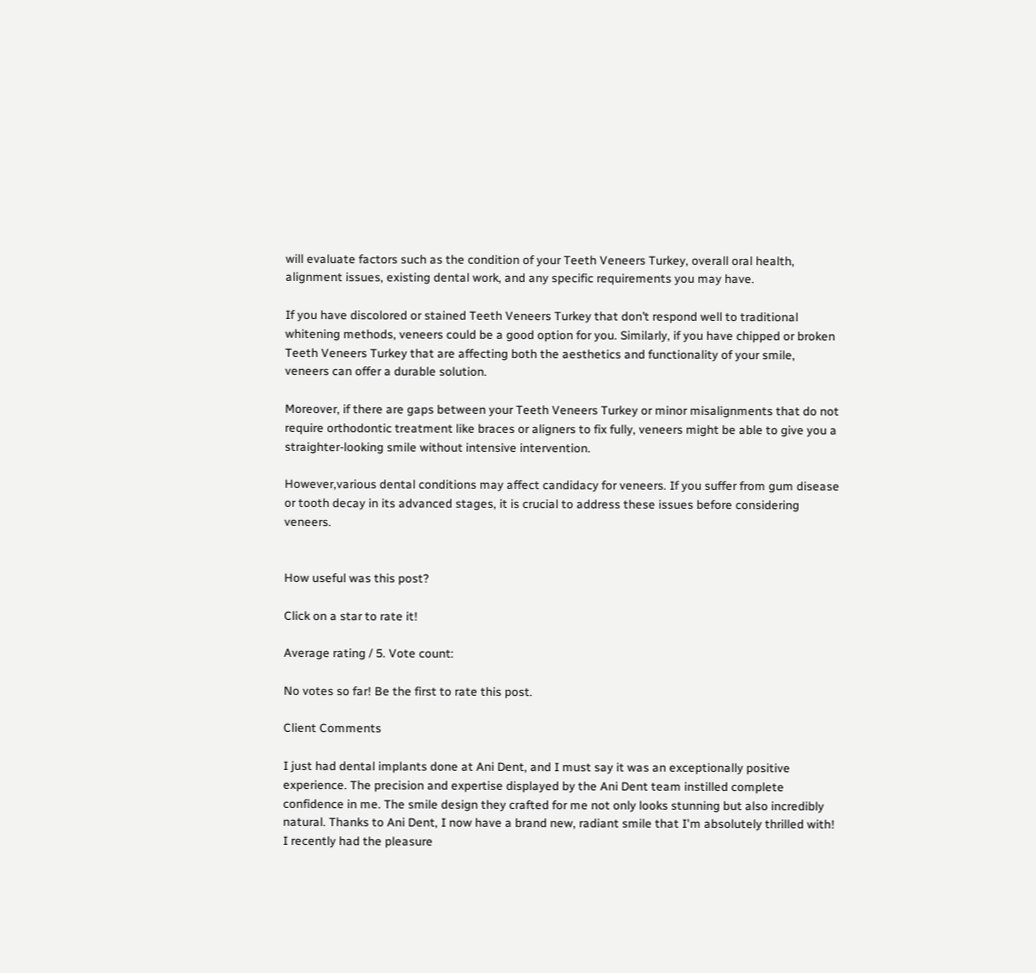will evaluate factors such as the condition of your Teeth Veneers Turkey, overall oral health, alignment issues, existing dental work, and any specific requirements you may have.

If you have discolored or stained Teeth Veneers Turkey that don’t respond well to traditional whitening methods, veneers could be a good option for you. Similarly, if you have chipped or broken Teeth Veneers Turkey that are affecting both the aesthetics and functionality of your smile, veneers can offer a durable solution.

Moreover, if there are gaps between your Teeth Veneers Turkey or minor misalignments that do not require orthodontic treatment like braces or aligners to fix fully, veneers might be able to give you a straighter-looking smile without intensive intervention.

However,various dental conditions may affect candidacy for veneers. If you suffer from gum disease or tooth decay in its advanced stages, it is crucial to address these issues before considering veneers.


How useful was this post?

Click on a star to rate it!

Average rating / 5. Vote count:

No votes so far! Be the first to rate this post.

Client Comments

I just had dental implants done at Ani Dent, and I must say it was an exceptionally positive experience. The precision and expertise displayed by the Ani Dent team instilled complete confidence in me. The smile design they crafted for me not only looks stunning but also incredibly natural. Thanks to Ani Dent, I now have a brand new, radiant smile that I'm absolutely thrilled with!
I recently had the pleasure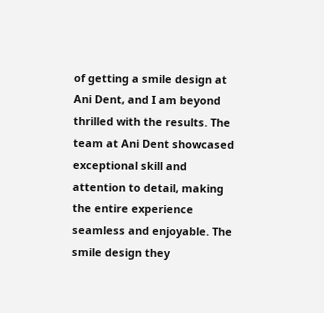of getting a smile design at Ani Dent, and I am beyond thrilled with the results. The team at Ani Dent showcased exceptional skill and attention to detail, making the entire experience seamless and enjoyable. The smile design they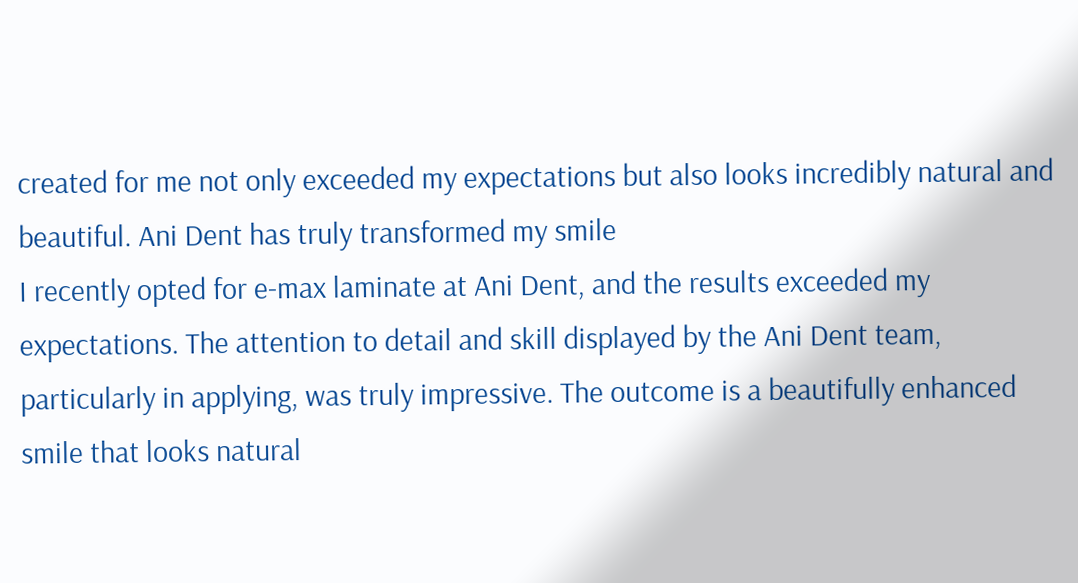created for me not only exceeded my expectations but also looks incredibly natural and beautiful. Ani Dent has truly transformed my smile
I recently opted for e-max laminate at Ani Dent, and the results exceeded my expectations. The attention to detail and skill displayed by the Ani Dent team, particularly in applying, was truly impressive. The outcome is a beautifully enhanced smile that looks natural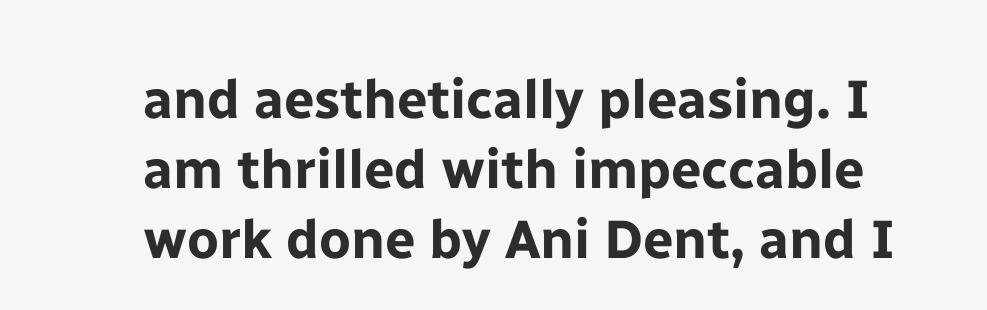and aesthetically pleasing. I am thrilled with impeccable work done by Ani Dent, and I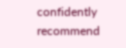confidently recommend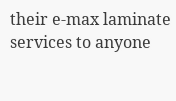their e-max laminate services to anyone